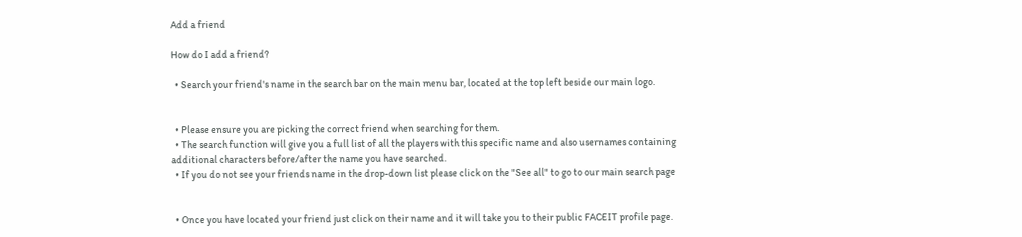Add a friend

How do I add a friend?

  • Search your friend's name in the search bar on the main menu bar, located at the top left beside our main logo.


  • Please ensure you are picking the correct friend when searching for them.
  • The search function will give you a full list of all the players with this specific name and also usernames containing additional characters before/after the name you have searched.
  • If you do not see your friends name in the drop-down list please click on the "See all" to go to our main search page


  • Once you have located your friend just click on their name and it will take you to their public FACEIT profile page.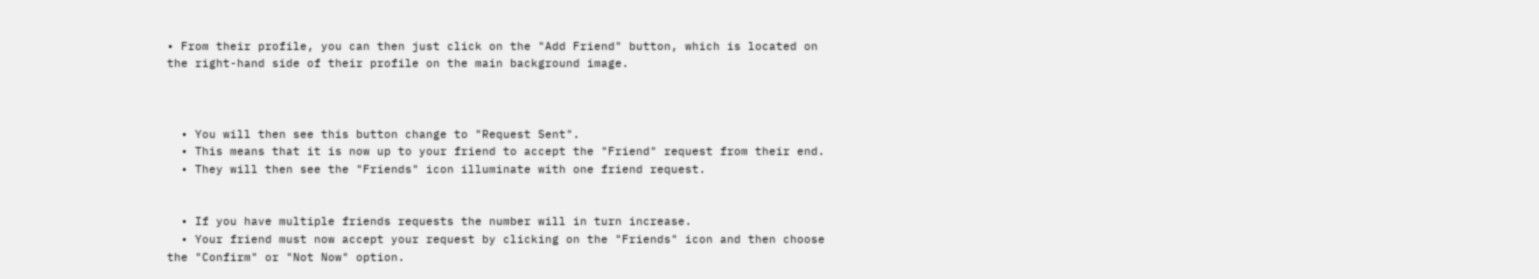• From their profile, you can then just click on the "Add Friend" button, which is located on the right-hand side of their profile on the main background image.



  • You will then see this button change to "Request Sent".
  • This means that it is now up to your friend to accept the "Friend" request from their end.
  • They will then see the "Friends" icon illuminate with one friend request.


  • If you have multiple friends requests the number will in turn increase.
  • Your friend must now accept your request by clicking on the "Friends" icon and then choose the "Confirm" or "Not Now" option.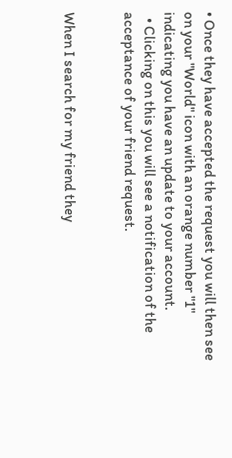• Once they have accepted the request you will then see on your "World" icon with an orange number "1" indicating you have an update to your account.
  • Clicking on this you will see a notification of the acceptance of your friend request.


When I search for my friend they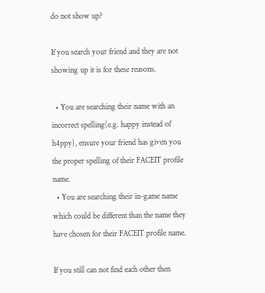do not show up?

If you search your friend and they are not showing up it is for these reasons.

  • You are searching their name with an incorrect spelling(e.g. happy instead of h4ppy), ensure your friend has given you the proper spelling of their FACEIT profile name.
  • You are searching their in-game name which could be different than the name they have chosen for their FACEIT profile name.

If you still can not find each other then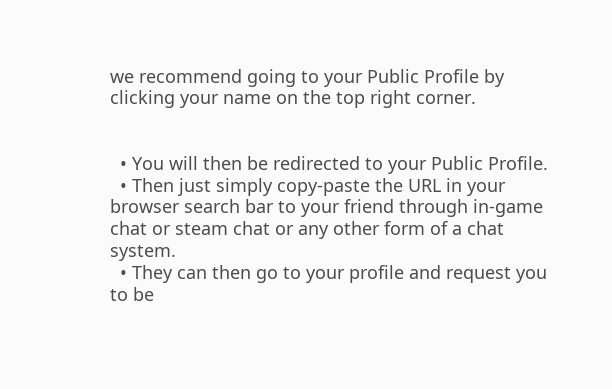we recommend going to your Public Profile by clicking your name on the top right corner.


  • You will then be redirected to your Public Profile.
  • Then just simply copy-paste the URL in your browser search bar to your friend through in-game chat or steam chat or any other form of a chat system.
  • They can then go to your profile and request you to be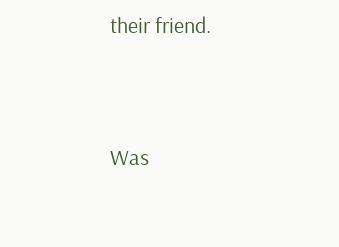their friend.




Was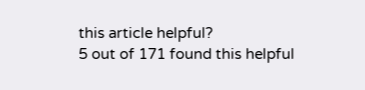this article helpful?
5 out of 171 found this helpful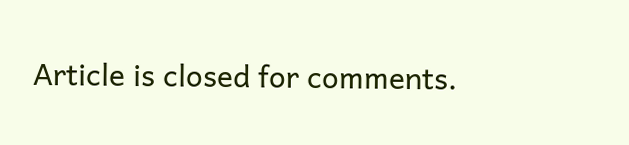Article is closed for comments.